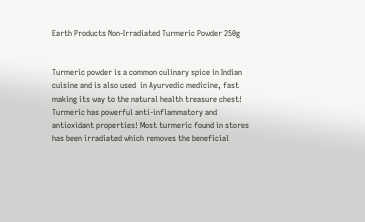Earth Products Non-Irradiated Turmeric Powder 250g


Turmeric powder is a common culinary spice in Indian cuisine and is also used  in Ayurvedic medicine, fast making its way to the natural health treasure chest! Turmeric has powerful anti-inflammatory and antioxidant properties! Most turmeric found in stores has been irradiated which removes the beneficial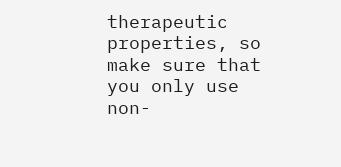therapeutic properties, so make sure that you only use non-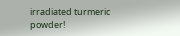irradiated turmeric powder!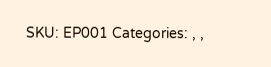SKU: EP001 Categories: , ,